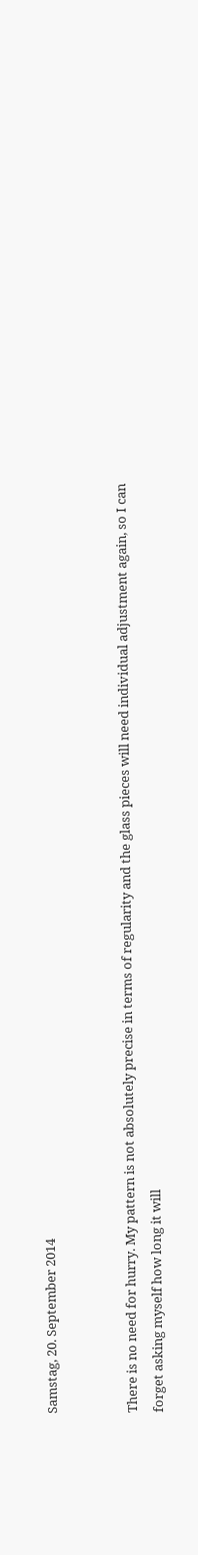Samstag, 20. September 2014


There is no need for hurry. My pattern is not absolutely precise in terms of regularity and the glass pieces will need individual adjustment again, so I can forget asking myself how long it will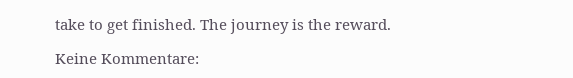take to get finished. The journey is the reward.

Keine Kommentare: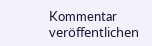Kommentar veröffentlichen